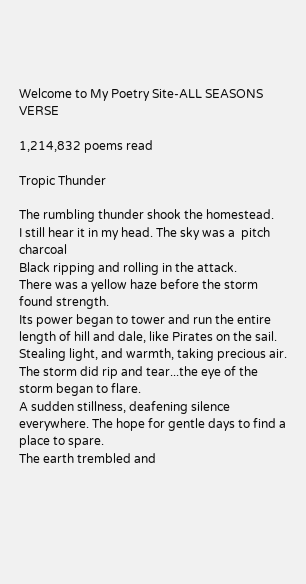Welcome to My Poetry Site-ALL SEASONS VERSE

1,214,832 poems read

Tropic Thunder

The rumbling thunder shook the homestead.
I still hear it in my head. The sky was a  pitch charcoal
Black ripping and rolling in the attack.
There was a yellow haze before the storm found strength.
Its power began to tower and run the entire length of hill and dale, like Pirates on the sail.
Stealing light, and warmth, taking precious air. The storm did rip and tear...the eye of the storm began to flare.
A sudden stillness, deafening silence everywhere. The hope for gentle days to find a place to spare.
The earth trembled and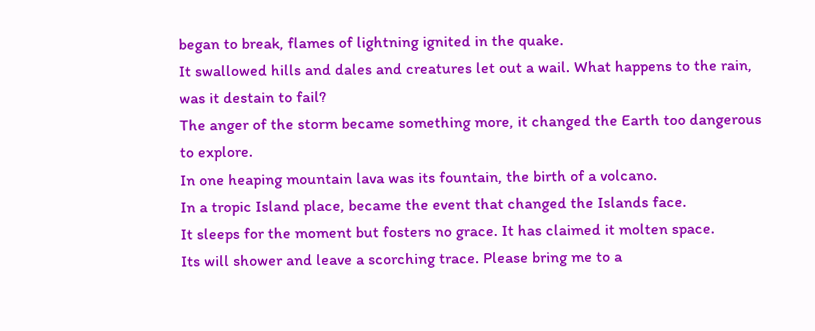began to break, flames of lightning ignited in the quake.
It swallowed hills and dales and creatures let out a wail. What happens to the rain, was it destain to fail?
The anger of the storm became something more, it changed the Earth too dangerous to explore.
In one heaping mountain lava was its fountain, the birth of a volcano.
In a tropic Island place, became the event that changed the Islands face.
It sleeps for the moment but fosters no grace. It has claimed it molten space.
Its will shower and leave a scorching trace. Please bring me to a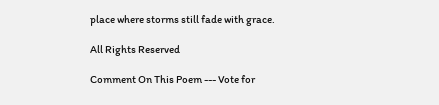place where storms still fade with grace.

All Rights Reserved

Comment On This Poem --- Vote for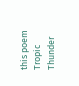this poem
Tropic Thunder